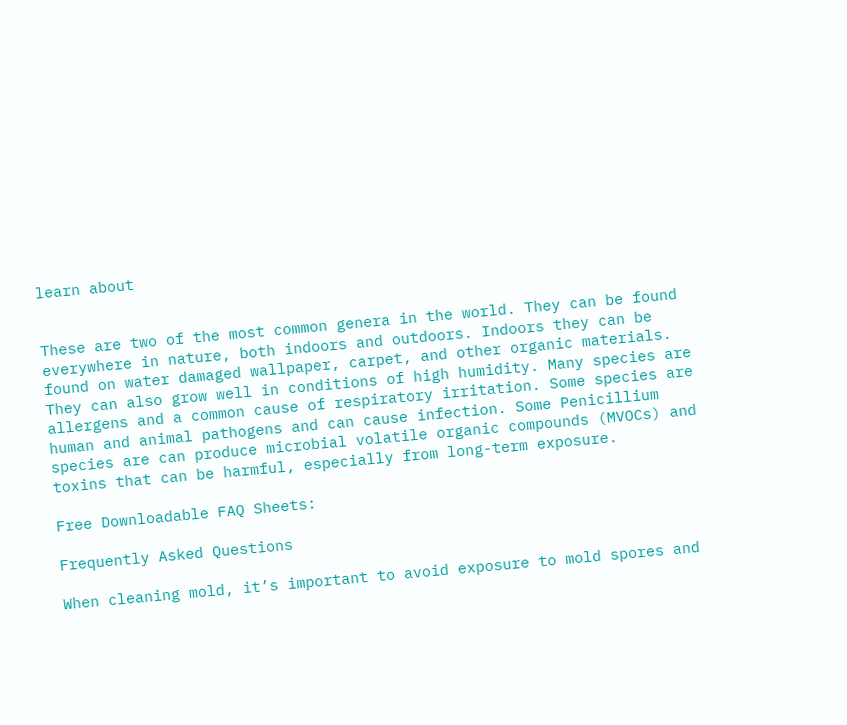learn about


These are two of the most common genera in the world. They can be found everywhere in nature, both indoors and outdoors. Indoors they can be found on water damaged wallpaper, carpet, and other organic materials. They can also grow well in conditions of high humidity. Many species are allergens and a common cause of respiratory irritation. Some species are human and animal pathogens and can cause infection. Some Penicillium species are can produce microbial volatile organic compounds (MVOCs) and toxins that can be harmful, especially from long-term exposure.

Free Downloadable FAQ Sheets:

Frequently Asked Questions

When cleaning mold, it’s important to avoid exposure to mold spores and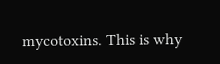mycotoxins. This is why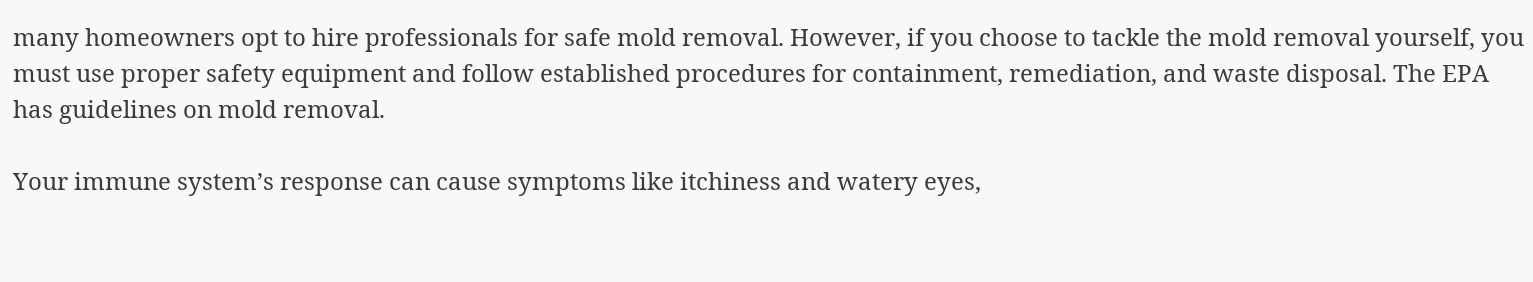many homeowners opt to hire professionals for safe mold removal. However, if you choose to tackle the mold removal yourself, you must use proper safety equipment and follow established procedures for containment, remediation, and waste disposal. The EPA has guidelines on mold removal.

Your immune system’s response can cause symptoms like itchiness and watery eyes,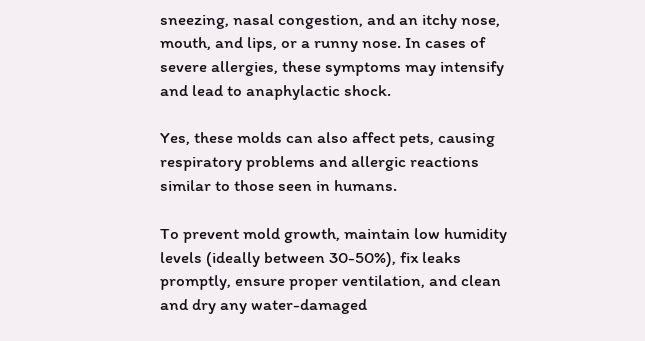sneezing, nasal congestion, and an itchy nose, mouth, and lips, or a runny nose. In cases of severe allergies, these symptoms may intensify and lead to anaphylactic shock.

Yes, these molds can also affect pets, causing respiratory problems and allergic reactions similar to those seen in humans.

To prevent mold growth, maintain low humidity levels (ideally between 30-50%), fix leaks promptly, ensure proper ventilation, and clean and dry any water-damaged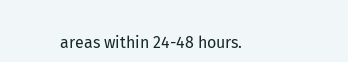areas within 24-48 hours.